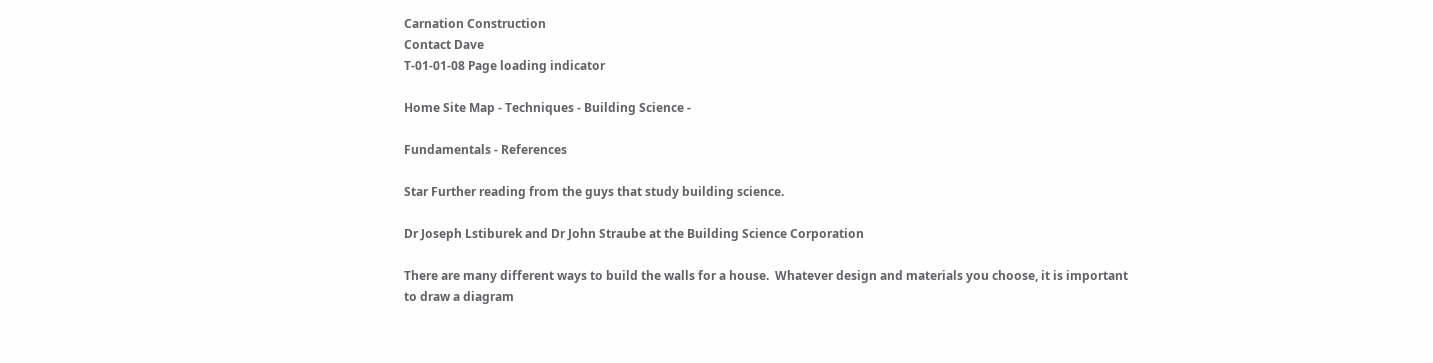Carnation Construction
Contact Dave
T-01-01-08 Page loading indicator

Home Site Map - Techniques - Building Science -

Fundamentals - References

Star Further reading from the guys that study building science.

Dr Joseph Lstiburek and Dr John Straube at the Building Science Corporation

There are many different ways to build the walls for a house.  Whatever design and materials you choose, it is important to draw a diagram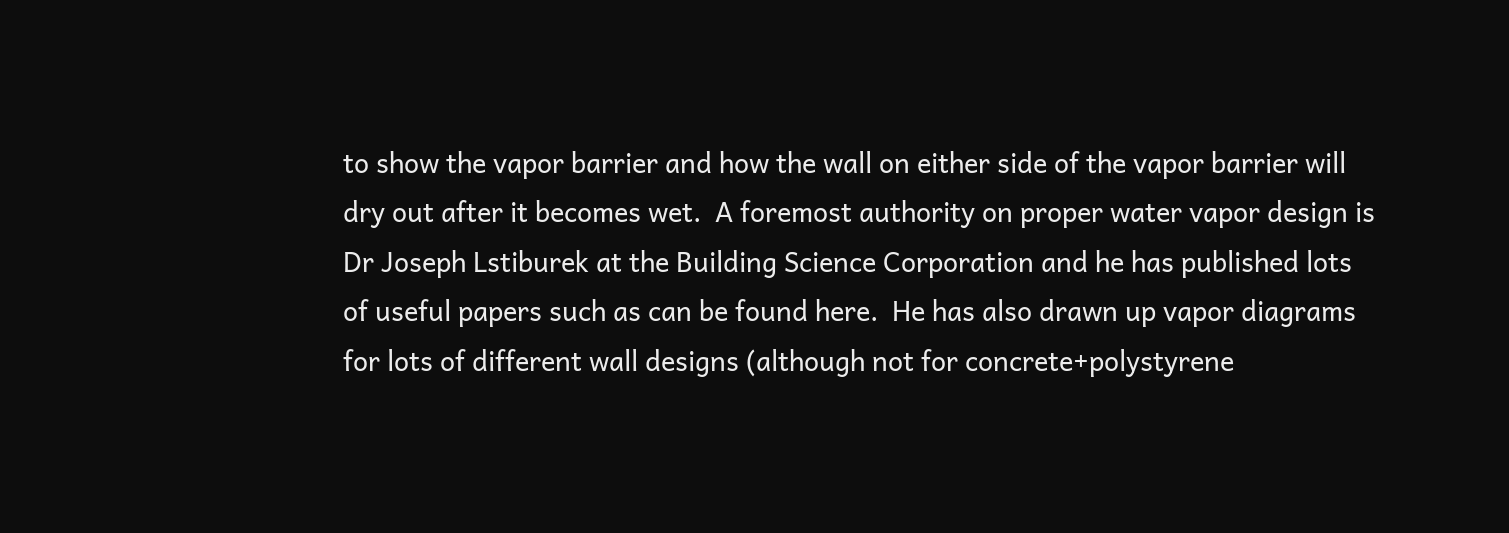to show the vapor barrier and how the wall on either side of the vapor barrier will dry out after it becomes wet.  A foremost authority on proper water vapor design is Dr Joseph Lstiburek at the Building Science Corporation and he has published lots of useful papers such as can be found here.  He has also drawn up vapor diagrams for lots of different wall designs (although not for concrete+polystyrene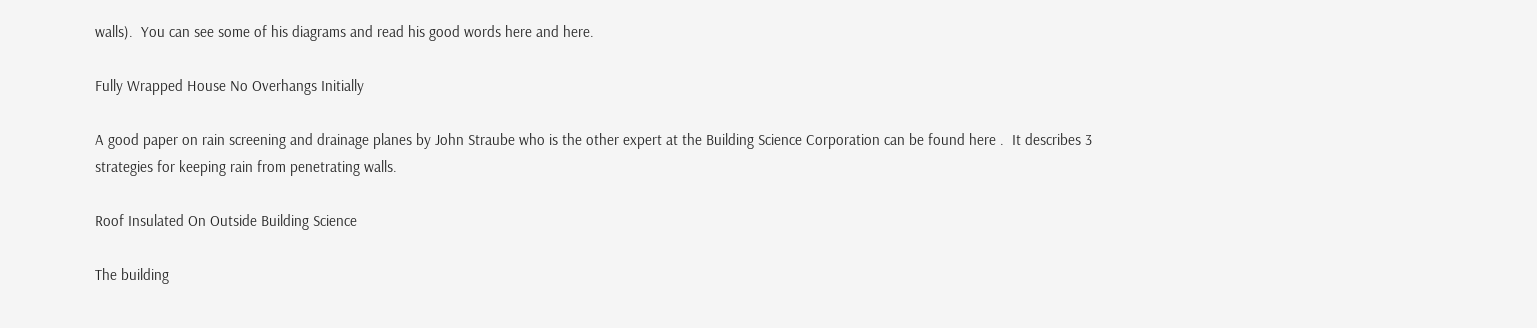walls).  You can see some of his diagrams and read his good words here and here.

Fully Wrapped House No Overhangs Initially

A good paper on rain screening and drainage planes by John Straube who is the other expert at the Building Science Corporation can be found here .  It describes 3 strategies for keeping rain from penetrating walls.

Roof Insulated On Outside Building Science

The building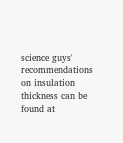science guys' recommendations on insulation thickness can be found at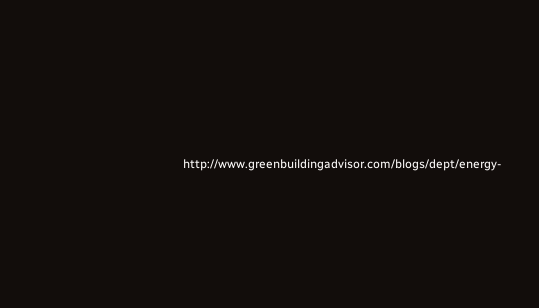http://www.greenbuildingadvisor.com/blogs/dept/energy-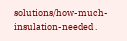solutions/how-much-insulation-needed .